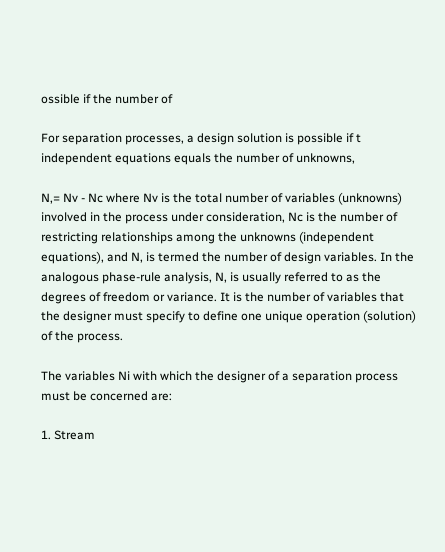ossible if the number of

For separation processes, a design solution is possible if t independent equations equals the number of unknowns,

N,= Nv - Nc where Nv is the total number of variables (unknowns) involved in the process under consideration, Nc is the number of restricting relationships among the unknowns (independent equations), and N, is termed the number of design variables. In the analogous phase-rule analysis, N, is usually referred to as the degrees of freedom or variance. It is the number of variables that the designer must specify to define one unique operation (solution) of the process.

The variables Ni with which the designer of a separation process must be concerned are:

1. Stream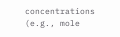concentrations (e.g., mole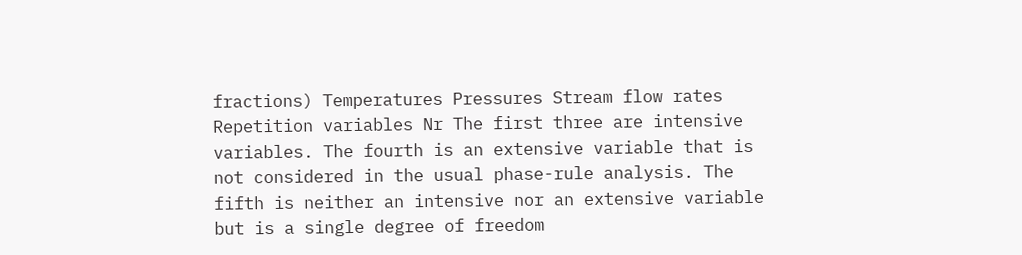fractions) Temperatures Pressures Stream flow rates Repetition variables Nr The first three are intensive variables. The fourth is an extensive variable that is not considered in the usual phase-rule analysis. The fifth is neither an intensive nor an extensive variable but is a single degree of freedom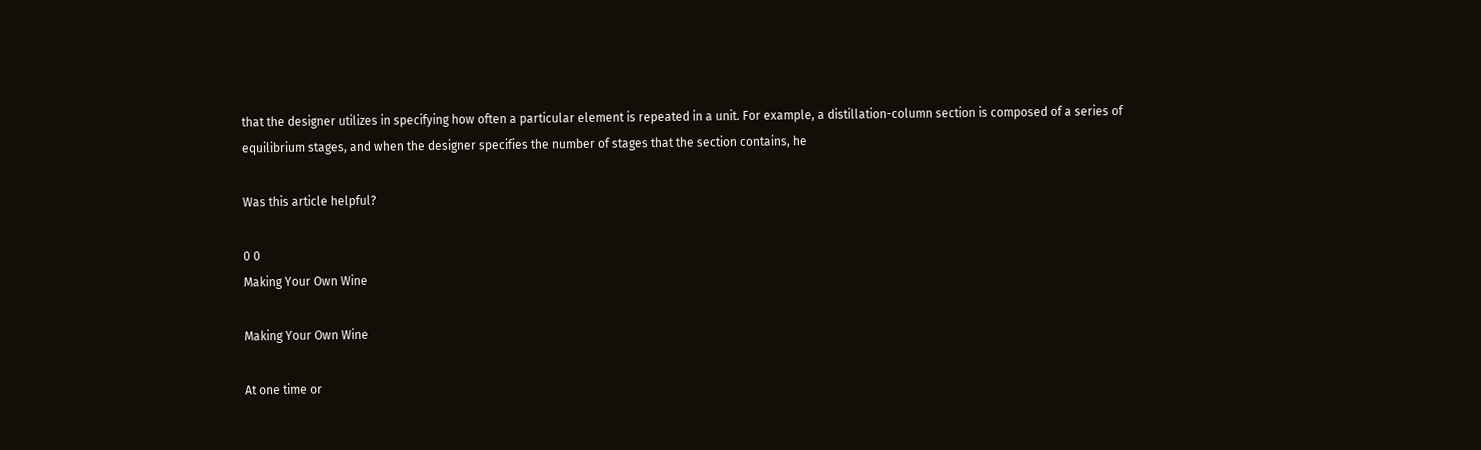that the designer utilizes in specifying how often a particular element is repeated in a unit. For example, a distillation-column section is composed of a series of equilibrium stages, and when the designer specifies the number of stages that the section contains, he

Was this article helpful?

0 0
Making Your Own Wine

Making Your Own Wine

At one time or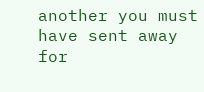another you must have sent away for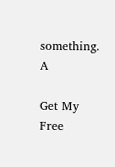something. A

Get My Free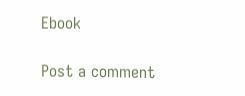Ebook

Post a comment